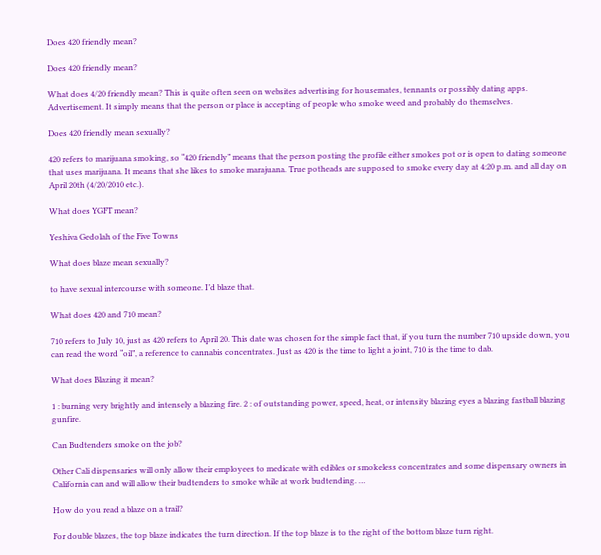Does 420 friendly mean?

Does 420 friendly mean?

What does 4/20 friendly mean? This is quite often seen on websites advertising for housemates, tennants or possibly dating apps. Advertisement. It simply means that the person or place is accepting of people who smoke weed and probably do themselves.

Does 420 friendly mean sexually?

420 refers to marijuana smoking, so “420 friendly” means that the person posting the profile either smokes pot or is open to dating someone that uses marijuana. It means that she likes to smoke marajuana. True potheads are supposed to smoke every day at 4:20 p.m. and all day on April 20th (4/20/2010 etc.).

What does YGFT mean?

Yeshiva Gedolah of the Five Towns

What does blaze mean sexually?

to have sexual intercourse with someone. I’d blaze that.

What does 420 and 710 mean?

710 refers to July 10, just as 420 refers to April 20. This date was chosen for the simple fact that, if you turn the number 710 upside down, you can read the word “oil”, a reference to cannabis concentrates. Just as 420 is the time to light a joint, 710 is the time to dab.

What does Blazing it mean?

1 : burning very brightly and intensely a blazing fire. 2 : of outstanding power, speed, heat, or intensity blazing eyes a blazing fastball blazing gunfire.

Can Budtenders smoke on the job?

Other Cali dispensaries will only allow their employees to medicate with edibles or smokeless concentrates and some dispensary owners in California can and will allow their budtenders to smoke while at work budtending. …

How do you read a blaze on a trail?

For double blazes, the top blaze indicates the turn direction. If the top blaze is to the right of the bottom blaze turn right.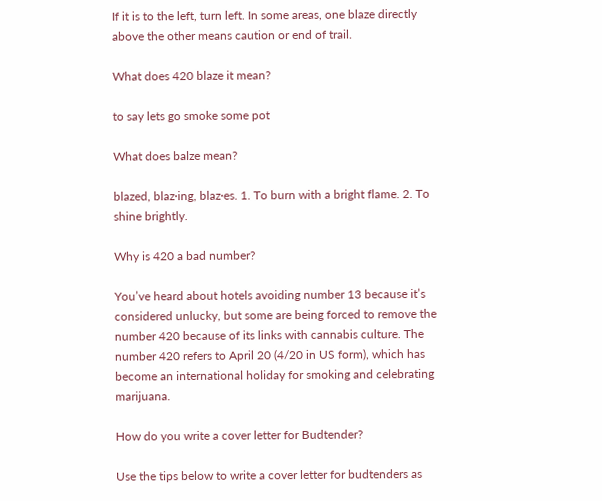If it is to the left, turn left. In some areas, one blaze directly above the other means caution or end of trail.

What does 420 blaze it mean?

to say lets go smoke some pot

What does balze mean?

blazed, blaz·ing, blaz·es. 1. To burn with a bright flame. 2. To shine brightly.

Why is 420 a bad number?

You’ve heard about hotels avoiding number 13 because it’s considered unlucky, but some are being forced to remove the number 420 because of its links with cannabis culture. The number 420 refers to April 20 (4/20 in US form), which has become an international holiday for smoking and celebrating marijuana.

How do you write a cover letter for Budtender?

Use the tips below to write a cover letter for budtenders as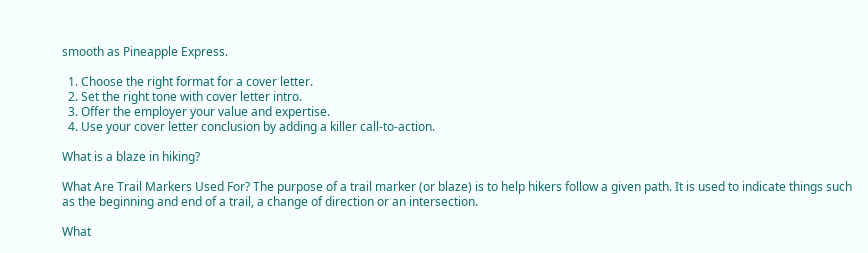smooth as Pineapple Express.

  1. Choose the right format for a cover letter.
  2. Set the right tone with cover letter intro.
  3. Offer the employer your value and expertise.
  4. Use your cover letter conclusion by adding a killer call-to-action.

What is a blaze in hiking?

What Are Trail Markers Used For? The purpose of a trail marker (or blaze) is to help hikers follow a given path. It is used to indicate things such as the beginning and end of a trail, a change of direction or an intersection.

What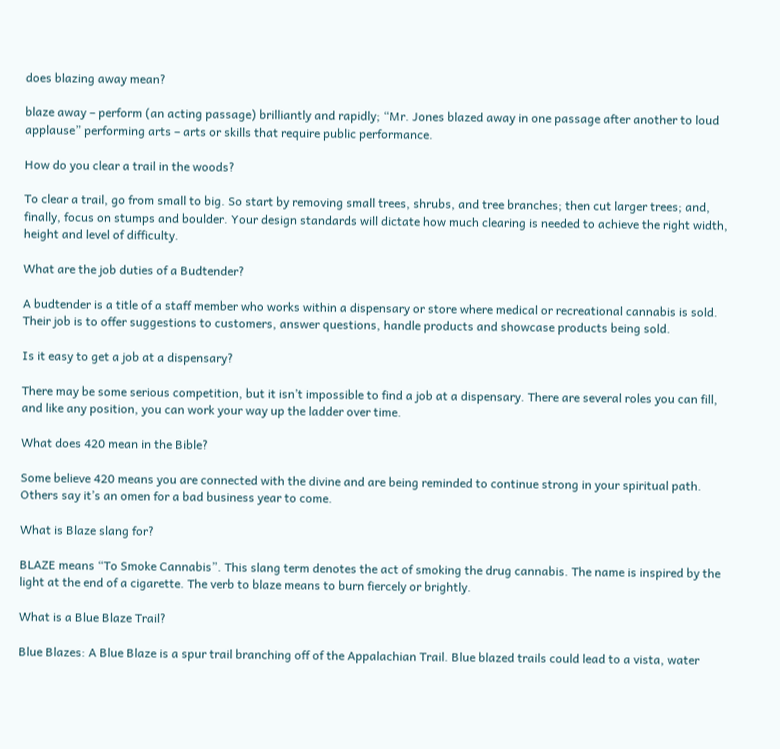does blazing away mean?

blaze away – perform (an acting passage) brilliantly and rapidly; “Mr. Jones blazed away in one passage after another to loud applause” performing arts – arts or skills that require public performance.

How do you clear a trail in the woods?

To clear a trail, go from small to big. So start by removing small trees, shrubs, and tree branches; then cut larger trees; and, finally, focus on stumps and boulder. Your design standards will dictate how much clearing is needed to achieve the right width, height and level of difficulty.

What are the job duties of a Budtender?

A budtender is a title of a staff member who works within a dispensary or store where medical or recreational cannabis is sold. Their job is to offer suggestions to customers, answer questions, handle products and showcase products being sold.

Is it easy to get a job at a dispensary?

There may be some serious competition, but it isn’t impossible to find a job at a dispensary. There are several roles you can fill, and like any position, you can work your way up the ladder over time.

What does 420 mean in the Bible?

Some believe 420 means you are connected with the divine and are being reminded to continue strong in your spiritual path. Others say it’s an omen for a bad business year to come.

What is Blaze slang for?

BLAZE means “To Smoke Cannabis”. This slang term denotes the act of smoking the drug cannabis. The name is inspired by the light at the end of a cigarette. The verb to blaze means to burn fiercely or brightly.

What is a Blue Blaze Trail?

Blue Blazes: A Blue Blaze is a spur trail branching off of the Appalachian Trail. Blue blazed trails could lead to a vista, water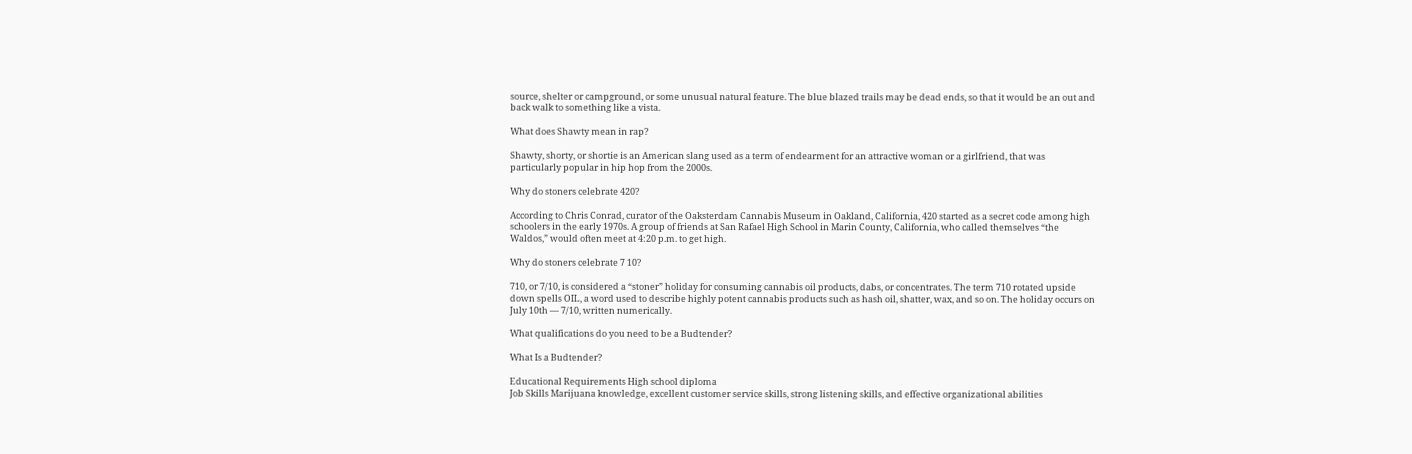source, shelter or campground, or some unusual natural feature. The blue blazed trails may be dead ends, so that it would be an out and back walk to something like a vista.

What does Shawty mean in rap?

Shawty, shorty, or shortie is an American slang used as a term of endearment for an attractive woman or a girlfriend, that was particularly popular in hip hop from the 2000s.

Why do stoners celebrate 420?

According to Chris Conrad, curator of the Oaksterdam Cannabis Museum in Oakland, California, 420 started as a secret code among high schoolers in the early 1970s. A group of friends at San Rafael High School in Marin County, California, who called themselves “the Waldos,” would often meet at 4:20 p.m. to get high.

Why do stoners celebrate 7 10?

710, or 7/10, is considered a “stoner” holiday for consuming cannabis oil products, dabs, or concentrates. The term 710 rotated upside down spells OIL, a word used to describe highly potent cannabis products such as hash oil, shatter, wax, and so on. The holiday occurs on July 10th — 7/10, written numerically.

What qualifications do you need to be a Budtender?

What Is a Budtender?

Educational Requirements High school diploma
Job Skills Marijuana knowledge, excellent customer service skills, strong listening skills, and effective organizational abilities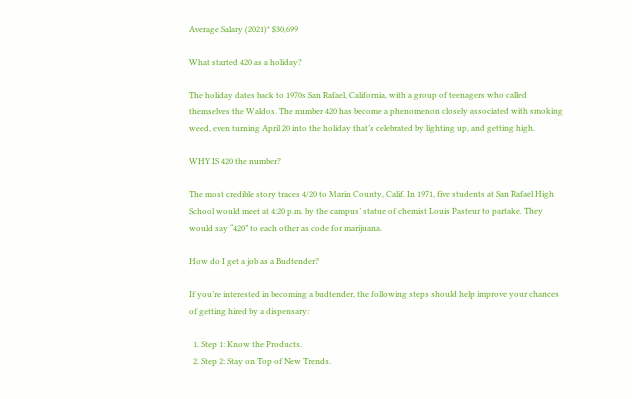Average Salary (2021)* $30,699

What started 420 as a holiday?

The holiday dates back to 1970s San Rafael, California, with a group of teenagers who called themselves the Waldos. The number 420 has become a phenomenon closely associated with smoking weed, even turning April 20 into the holiday that’s celebrated by lighting up, and getting high.

WHY IS 420 the number?

The most credible story traces 4/20 to Marin County, Calif. In 1971, five students at San Rafael High School would meet at 4:20 p.m. by the campus’ statue of chemist Louis Pasteur to partake. They would say “420” to each other as code for marijuana.

How do I get a job as a Budtender?

If you’re interested in becoming a budtender, the following steps should help improve your chances of getting hired by a dispensary:

  1. Step 1: Know the Products.
  2. Step 2: Stay on Top of New Trends.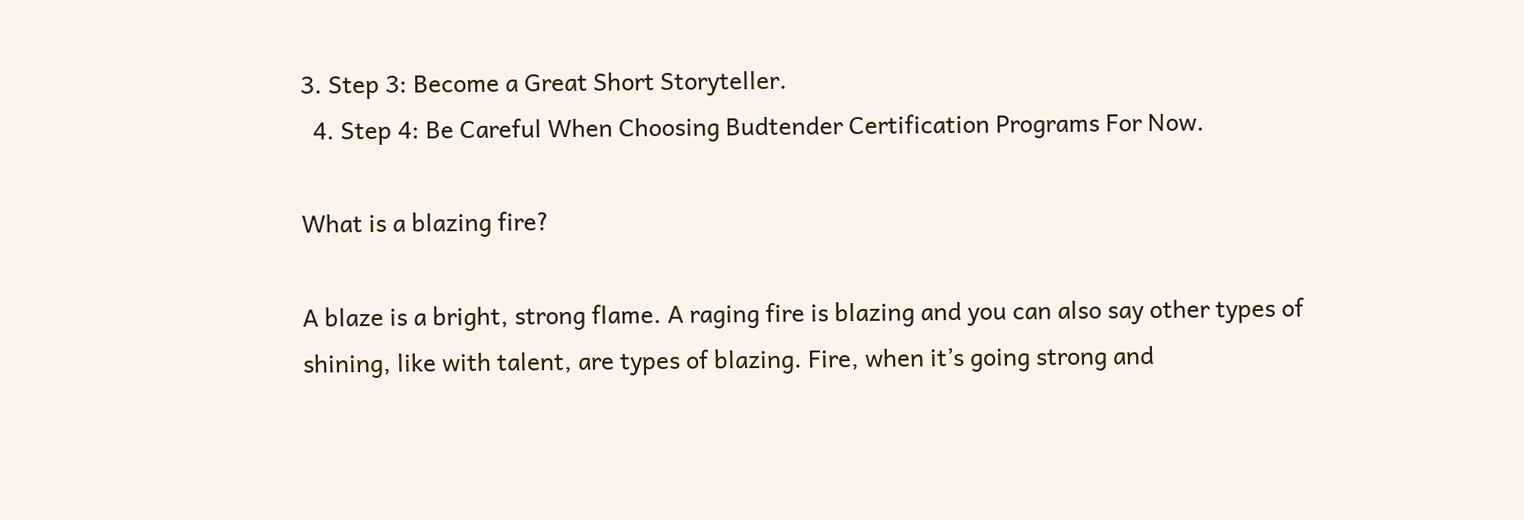3. Step 3: Become a Great Short Storyteller.
  4. Step 4: Be Careful When Choosing Budtender Certification Programs For Now.

What is a blazing fire?

A blaze is a bright, strong flame. A raging fire is blazing and you can also say other types of shining, like with talent, are types of blazing. Fire, when it’s going strong and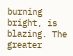burning bright, is blazing. The greater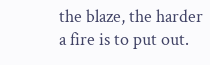the blaze, the harder a fire is to put out.